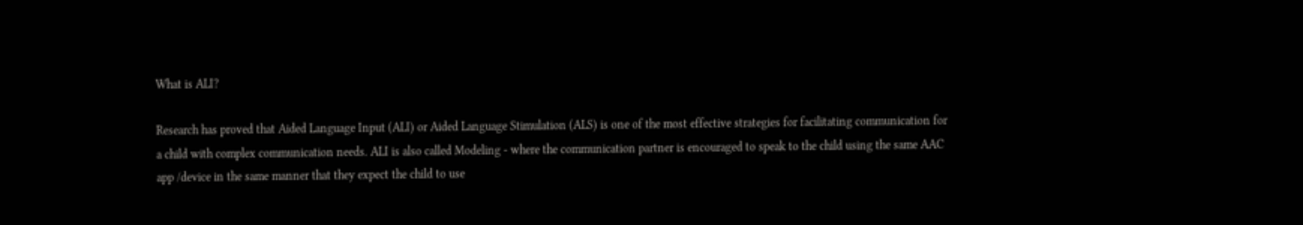What is ALI?

Research has proved that Aided Language Input (ALI) or Aided Language Stimulation (ALS) is one of the most effective strategies for facilitating communication for a child with complex communication needs. ALI is also called Modeling - where the communication partner is encouraged to speak to the child using the same AAC app /device in the same manner that they expect the child to use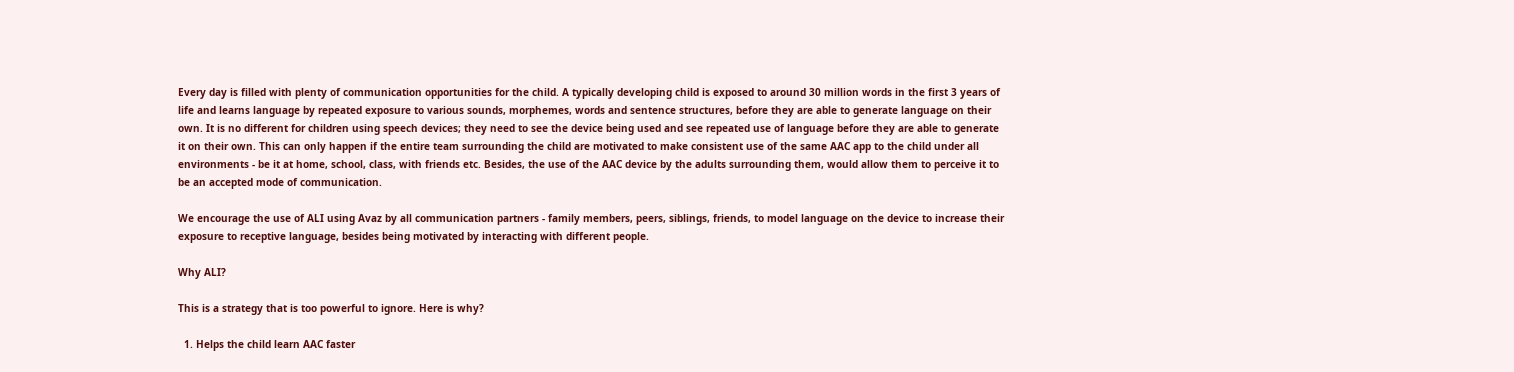Every day is filled with plenty of communication opportunities for the child. A typically developing child is exposed to around 30 million words in the first 3 years of life and learns language by repeated exposure to various sounds, morphemes, words and sentence structures, before they are able to generate language on their own. It is no different for children using speech devices; they need to see the device being used and see repeated use of language before they are able to generate it on their own. This can only happen if the entire team surrounding the child are motivated to make consistent use of the same AAC app to the child under all environments - be it at home, school, class, with friends etc. Besides, the use of the AAC device by the adults surrounding them, would allow them to perceive it to be an accepted mode of communication.

We encourage the use of ALI using Avaz by all communication partners - family members, peers, siblings, friends, to model language on the device to increase their exposure to receptive language, besides being motivated by interacting with different people.

Why ALI?

This is a strategy that is too powerful to ignore. Here is why?

  1. Helps the child learn AAC faster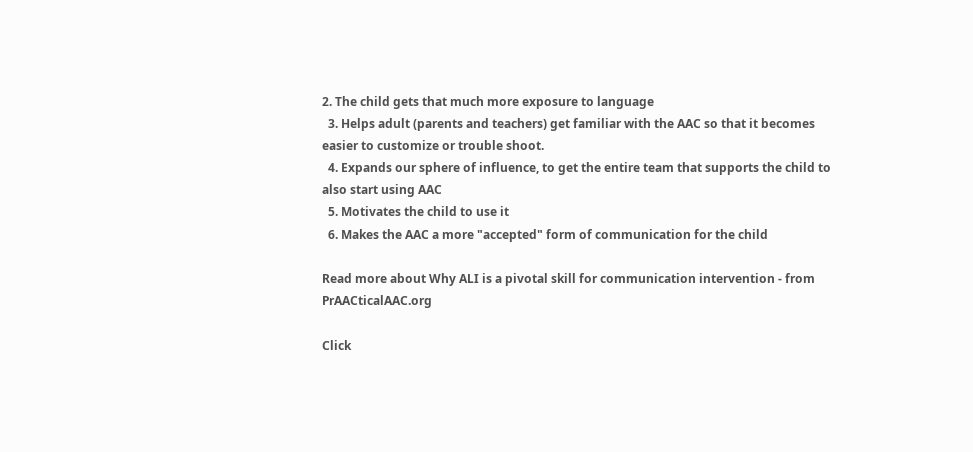2. The child gets that much more exposure to language
  3. Helps adult (parents and teachers) get familiar with the AAC so that it becomes easier to customize or trouble shoot.
  4. Expands our sphere of influence, to get the entire team that supports the child to also start using AAC
  5. Motivates the child to use it
  6. Makes the AAC a more "accepted" form of communication for the child

Read more about Why ALI is a pivotal skill for communication intervention - from PrAACticalAAC.org

Click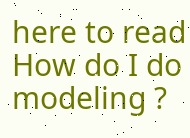here to read How do I do modeling ?